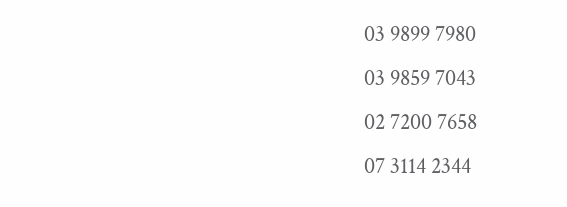03 9899 7980
03 9859 7043
02 7200 7658
07 3114 2344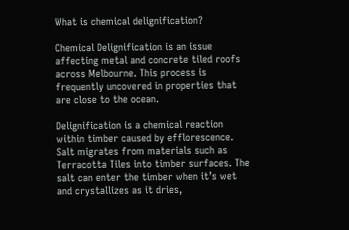What is chemical delignification?

Chemical Delignification is an issue affecting metal and concrete tiled roofs across Melbourne. This process is frequently uncovered in properties that are close to the ocean.

Delignification is a chemical reaction within timber caused by efflorescence. Salt migrates from materials such as Terracotta Tiles into timber surfaces. The salt can enter the timber when it’s wet and crystallizes as it dries,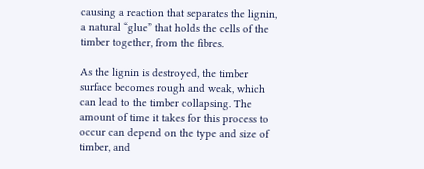causing a reaction that separates the lignin, a natural “glue” that holds the cells of the timber together, from the fibres.

As the lignin is destroyed, the timber surface becomes rough and weak, which can lead to the timber collapsing. The amount of time it takes for this process to occur can depend on the type and size of timber, and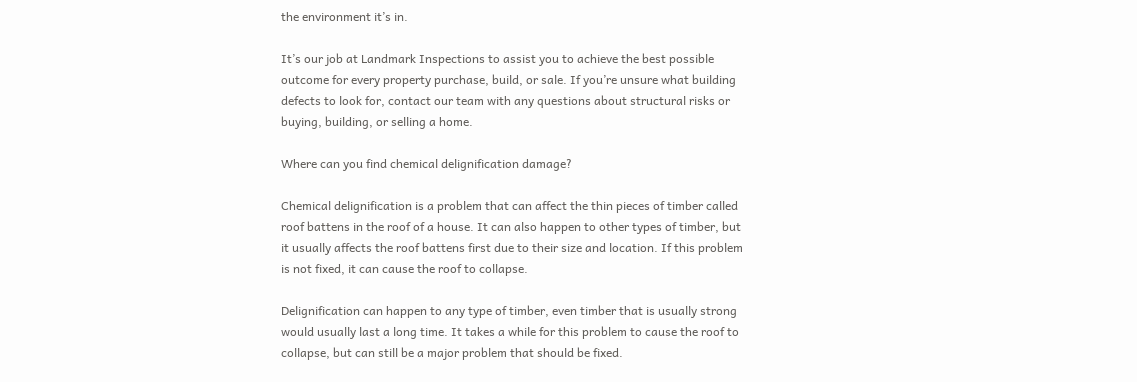the environment it’s in.

It’s our job at Landmark Inspections to assist you to achieve the best possible outcome for every property purchase, build, or sale. If you’re unsure what building defects to look for, contact our team with any questions about structural risks or buying, building, or selling a home.

Where can you find chemical delignification damage?

Chemical delignification is a problem that can affect the thin pieces of timber called roof battens in the roof of a house. It can also happen to other types of timber, but it usually affects the roof battens first due to their size and location. If this problem is not fixed, it can cause the roof to collapse.

Delignification can happen to any type of timber, even timber that is usually strong would usually last a long time. It takes a while for this problem to cause the roof to collapse, but can still be a major problem that should be fixed.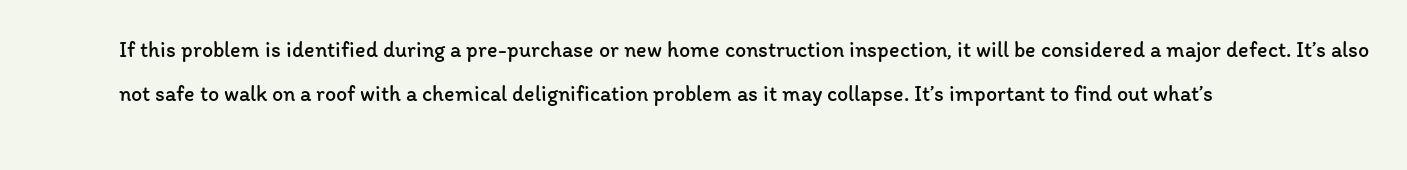If this problem is identified during a pre-purchase or new home construction inspection, it will be considered a major defect. It’s also not safe to walk on a roof with a chemical delignification problem as it may collapse. It’s important to find out what’s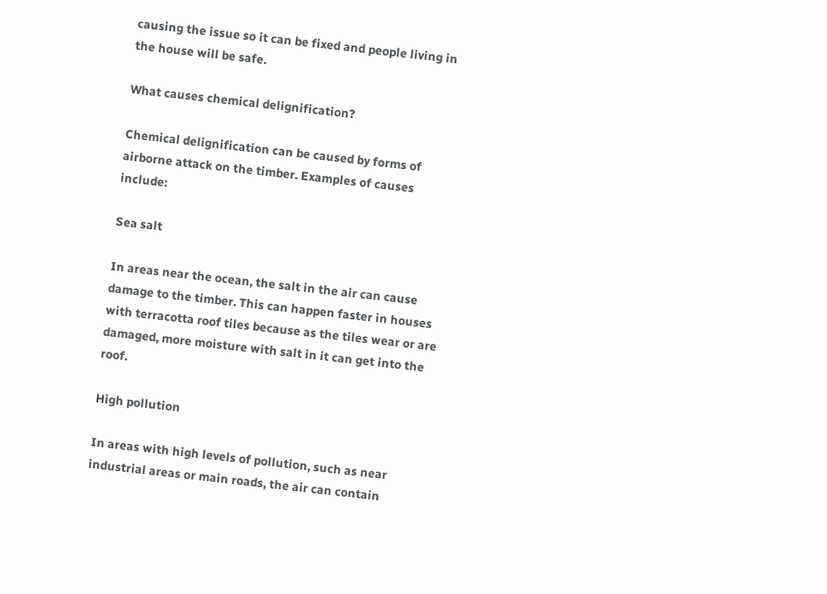causing the issue so it can be fixed and people living in the house will be safe.

What causes chemical delignification?

Chemical delignification can be caused by forms of airborne attack on the timber. Examples of causes include:

Sea salt

In areas near the ocean, the salt in the air can cause damage to the timber. This can happen faster in houses with terracotta roof tiles because as the tiles wear or are damaged, more moisture with salt in it can get into the roof.

High pollution

In areas with high levels of pollution, such as near industrial areas or main roads, the air can contain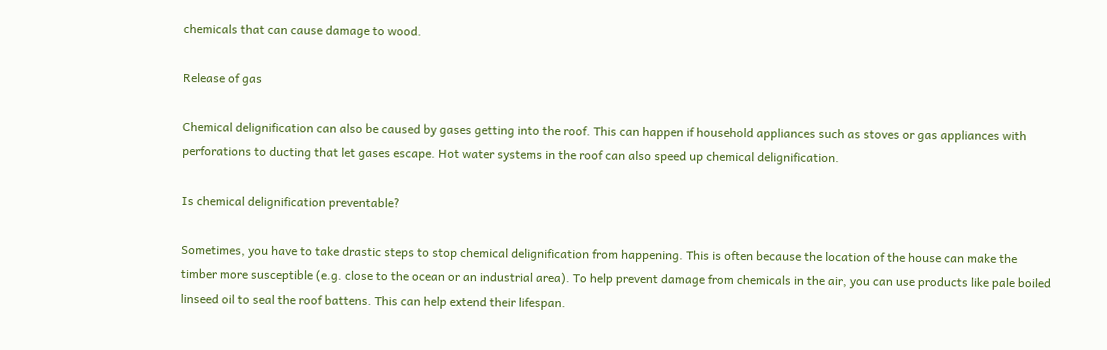chemicals that can cause damage to wood.

Release of gas

Chemical delignification can also be caused by gases getting into the roof. This can happen if household appliances such as stoves or gas appliances with perforations to ducting that let gases escape. Hot water systems in the roof can also speed up chemical delignification.

Is chemical delignification preventable?

Sometimes, you have to take drastic steps to stop chemical delignification from happening. This is often because the location of the house can make the timber more susceptible (e.g. close to the ocean or an industrial area). To help prevent damage from chemicals in the air, you can use products like pale boiled linseed oil to seal the roof battens. This can help extend their lifespan.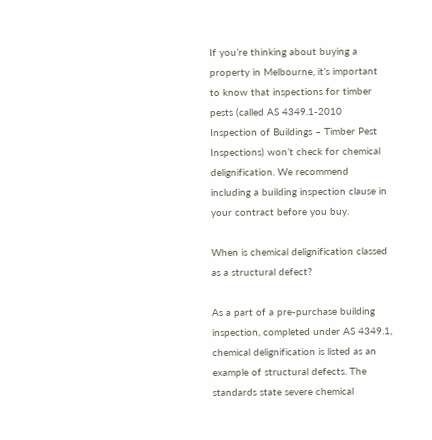If you’re thinking about buying a property in Melbourne, it’s important to know that inspections for timber pests (called AS 4349.1-2010 Inspection of Buildings – Timber Pest Inspections) won’t check for chemical delignification. We recommend including a building inspection clause in your contract before you buy.

When is chemical delignification classed as a structural defect?

As a part of a pre-purchase building inspection, completed under AS 4349.1, chemical delignification is listed as an example of structural defects. The standards state severe chemical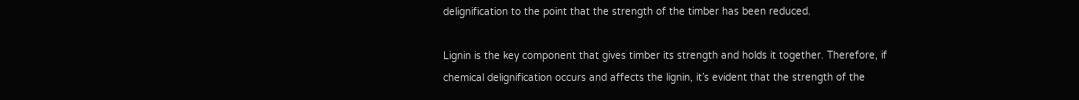delignification to the point that the strength of the timber has been reduced.

Lignin is the key component that gives timber its strength and holds it together. Therefore, if chemical delignification occurs and affects the lignin, it’s evident that the strength of the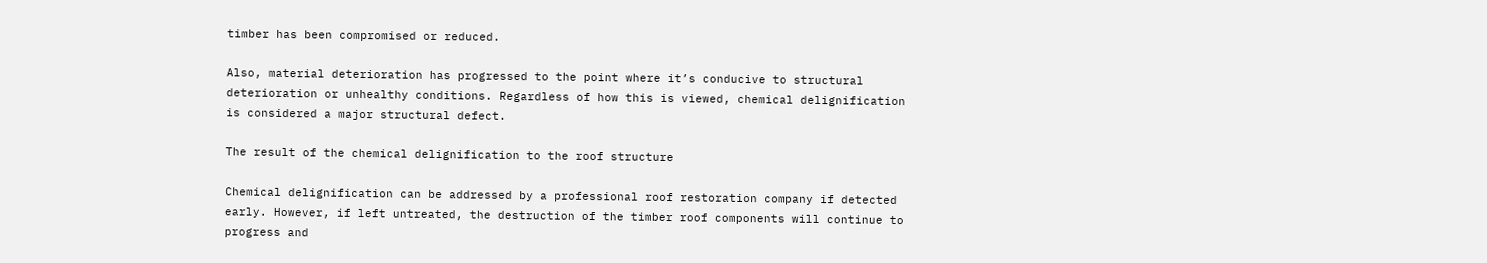timber has been compromised or reduced.

Also, material deterioration has progressed to the point where it’s conducive to structural deterioration or unhealthy conditions. Regardless of how this is viewed, chemical delignification is considered a major structural defect.

The result of the chemical delignification to the roof structure

Chemical delignification can be addressed by a professional roof restoration company if detected early. However, if left untreated, the destruction of the timber roof components will continue to progress and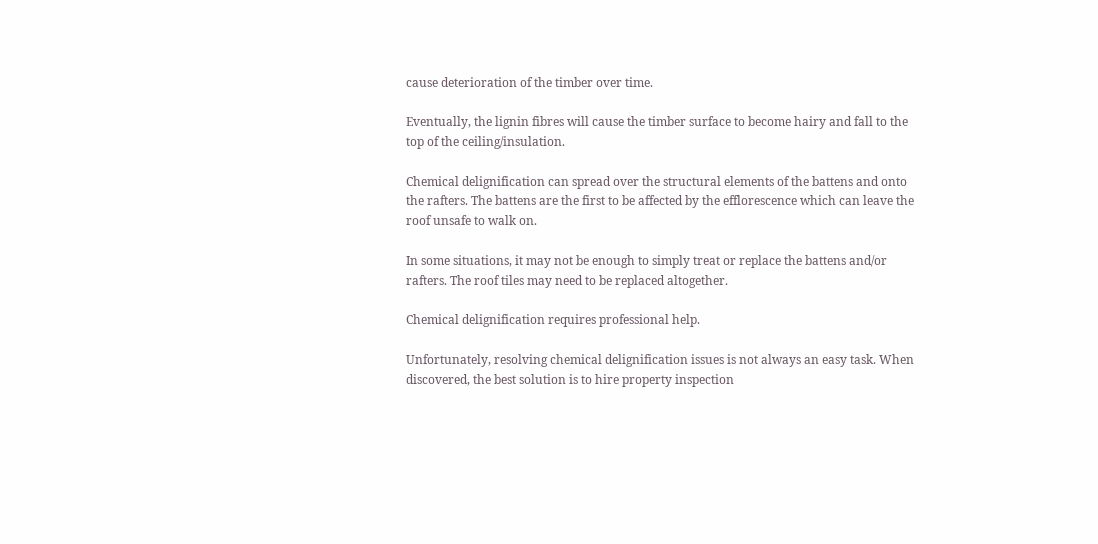cause deterioration of the timber over time.

Eventually, the lignin fibres will cause the timber surface to become hairy and fall to the top of the ceiling/insulation.

Chemical delignification can spread over the structural elements of the battens and onto the rafters. The battens are the first to be affected by the efflorescence which can leave the roof unsafe to walk on.

In some situations, it may not be enough to simply treat or replace the battens and/or rafters. The roof tiles may need to be replaced altogether.

Chemical delignification requires professional help.

Unfortunately, resolving chemical delignification issues is not always an easy task. When discovered, the best solution is to hire property inspection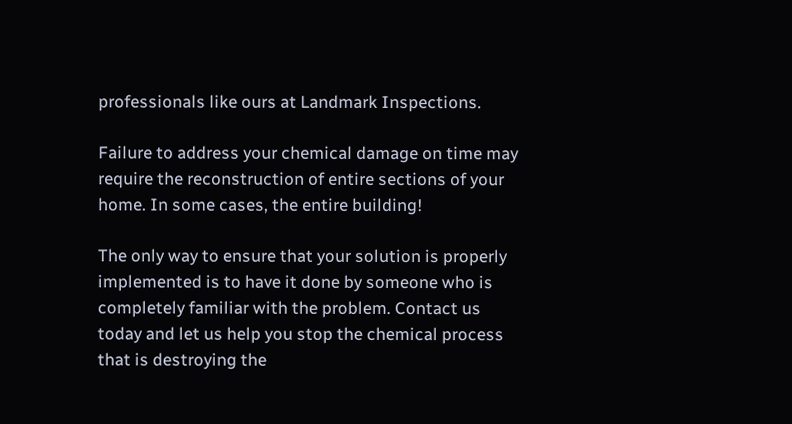professionals like ours at Landmark Inspections.

Failure to address your chemical damage on time may require the reconstruction of entire sections of your home. In some cases, the entire building!

The only way to ensure that your solution is properly implemented is to have it done by someone who is completely familiar with the problem. Contact us today and let us help you stop the chemical process that is destroying the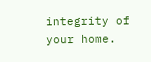integrity of your home.